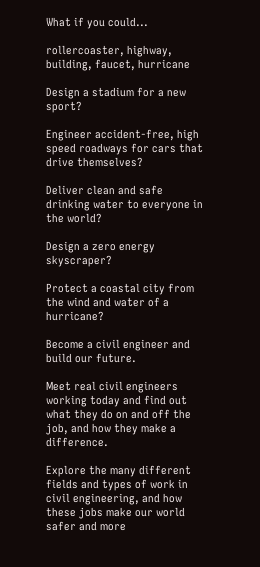What if you could...

rollercoaster, highway, building, faucet, hurricane

Design a stadium for a new sport?

Engineer accident-free, high speed roadways for cars that drive themselves?

Deliver clean and safe drinking water to everyone in the world?

Design a zero energy skyscraper?

Protect a coastal city from the wind and water of a hurricane?

Become a civil engineer and build our future.

Meet real civil engineers working today and find out what they do on and off the job, and how they make a difference.

Explore the many different fields and types of work in civil engineering, and how these jobs make our world safer and more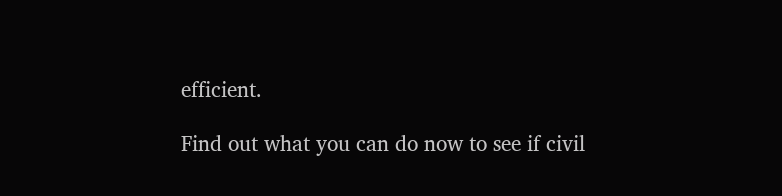efficient.

Find out what you can do now to see if civil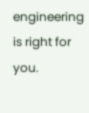engineering is right for you.